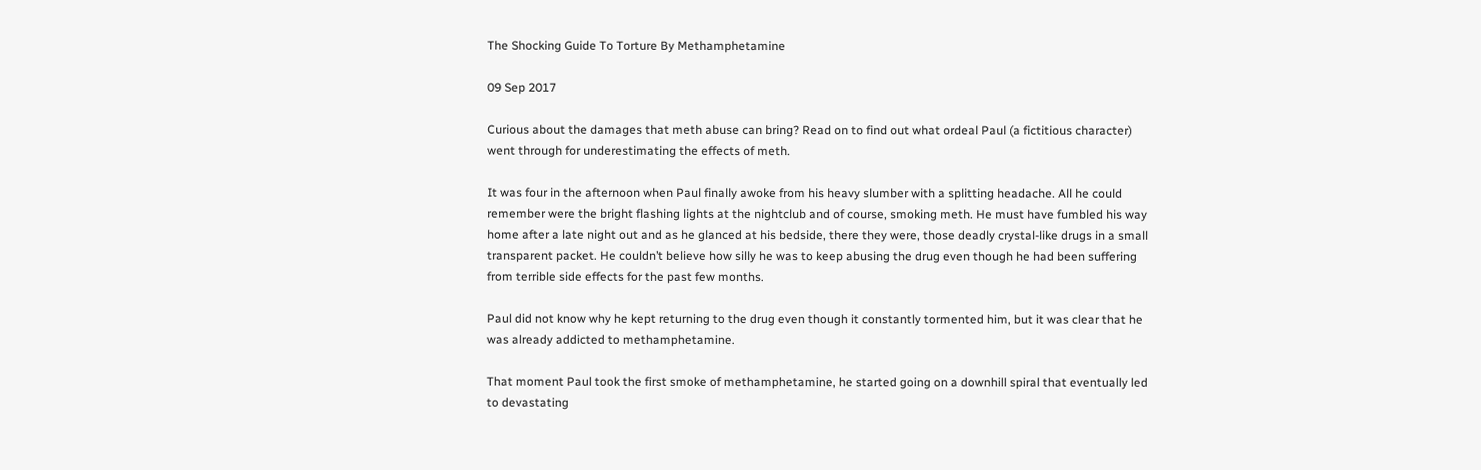The Shocking Guide To Torture By Methamphetamine

09 Sep 2017

Curious about the damages that meth abuse can bring? Read on to find out what ordeal Paul (a fictitious character) went through for underestimating the effects of meth.

It was four in the afternoon when Paul finally awoke from his heavy slumber with a splitting headache. All he could remember were the bright flashing lights at the nightclub and of course, smoking meth. He must have fumbled his way home after a late night out and as he glanced at his bedside, there they were, those deadly crystal-like drugs in a small transparent packet. He couldn’t believe how silly he was to keep abusing the drug even though he had been suffering from terrible side effects for the past few months.

Paul did not know why he kept returning to the drug even though it constantly tormented him, but it was clear that he was already addicted to methamphetamine.

That moment Paul took the first smoke of methamphetamine, he started going on a downhill spiral that eventually led to devastating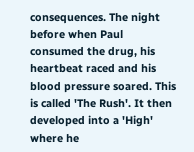consequences. The night before when Paul consumed the drug, his heartbeat raced and his blood pressure soared. This is called 'The Rush'. It then developed into a 'High' where he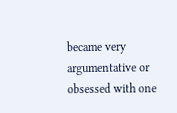became very argumentative or obsessed with one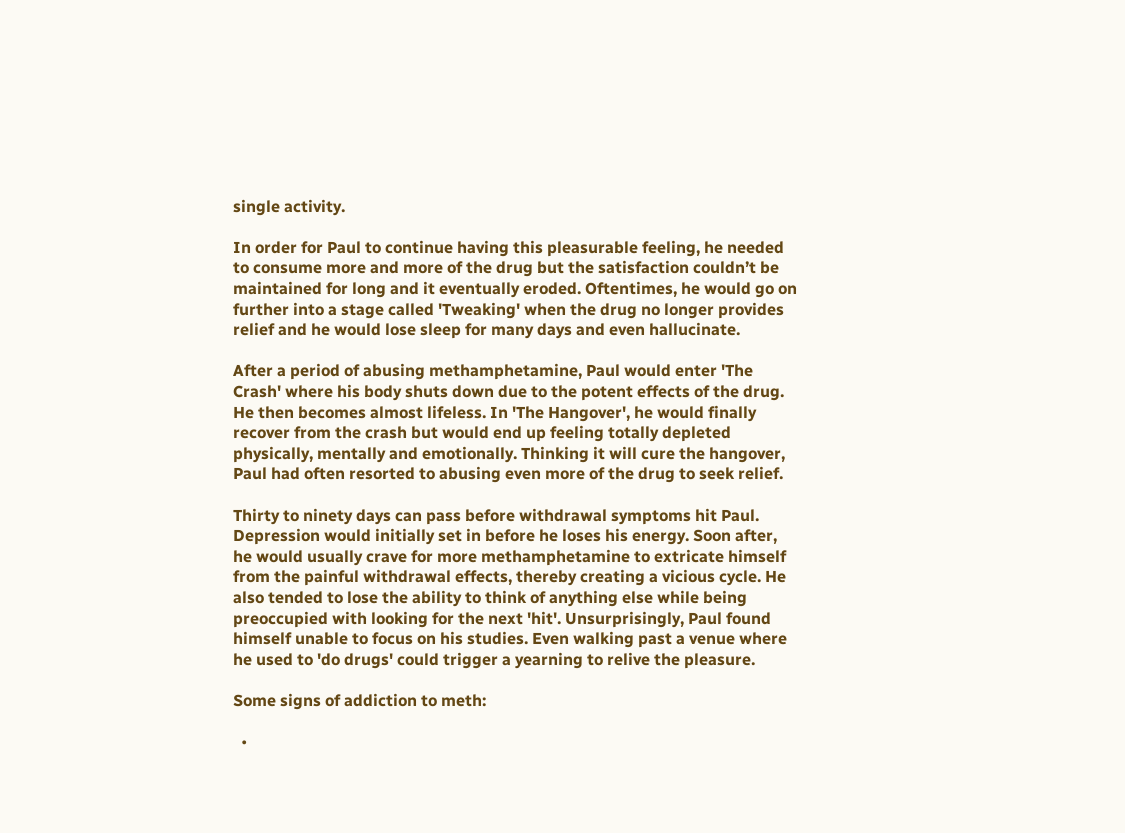single activity.

In order for Paul to continue having this pleasurable feeling, he needed to consume more and more of the drug but the satisfaction couldn’t be maintained for long and it eventually eroded. Oftentimes, he would go on further into a stage called 'Tweaking' when the drug no longer provides relief and he would lose sleep for many days and even hallucinate.

After a period of abusing methamphetamine, Paul would enter 'The Crash' where his body shuts down due to the potent effects of the drug. He then becomes almost lifeless. In 'The Hangover', he would finally recover from the crash but would end up feeling totally depleted physically, mentally and emotionally. Thinking it will cure the hangover, Paul had often resorted to abusing even more of the drug to seek relief.

Thirty to ninety days can pass before withdrawal symptoms hit Paul. Depression would initially set in before he loses his energy. Soon after, he would usually crave for more methamphetamine to extricate himself from the painful withdrawal effects, thereby creating a vicious cycle. He also tended to lose the ability to think of anything else while being preoccupied with looking for the next 'hit'. Unsurprisingly, Paul found himself unable to focus on his studies. Even walking past a venue where he used to 'do drugs' could trigger a yearning to relive the pleasure.

Some signs of addiction to meth:

  •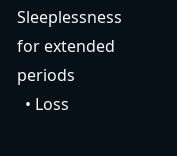Sleeplessness for extended periods
  • Loss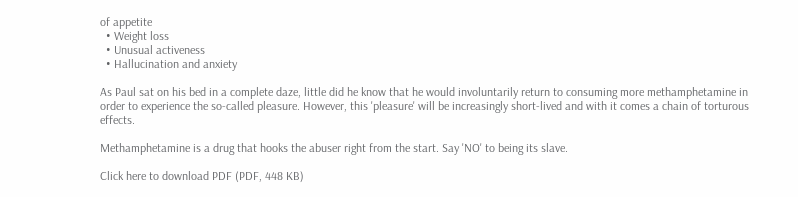of appetite
  • Weight loss
  • Unusual activeness
  • Hallucination and anxiety

As Paul sat on his bed in a complete daze, little did he know that he would involuntarily return to consuming more methamphetamine in order to experience the so-called pleasure. However, this 'pleasure' will be increasingly short-lived and with it comes a chain of torturous effects.

Methamphetamine is a drug that hooks the abuser right from the start. Say 'NO' to being its slave.

Click here to download PDF (PDF, 448 KB)